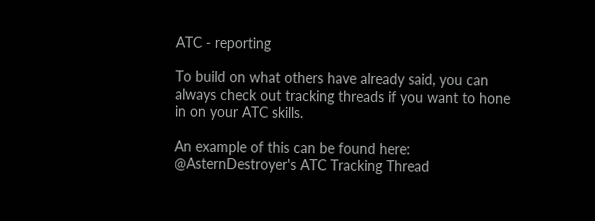ATC - reporting

To build on what others have already said, you can always check out tracking threads if you want to hone in on your ATC skills.

An example of this can be found here: @AsternDestroyer's ATC Tracking Thread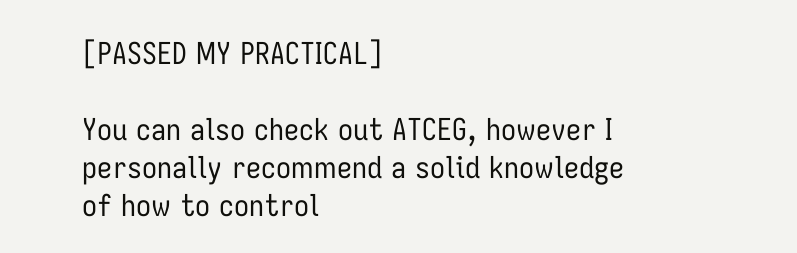[PASSED MY PRACTICAL]

You can also check out ATCEG, however I personally recommend a solid knowledge of how to control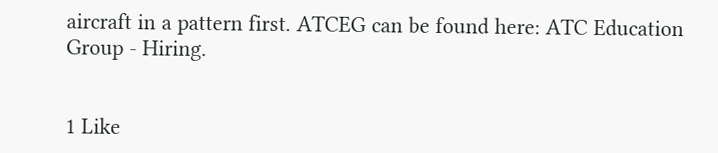aircraft in a pattern first. ATCEG can be found here: ATC Education Group - Hiring.


1 Like